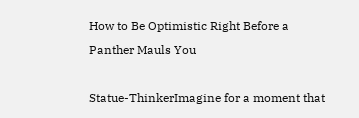How to Be Optimistic Right Before a Panther Mauls You

Statue-ThinkerImagine for a moment that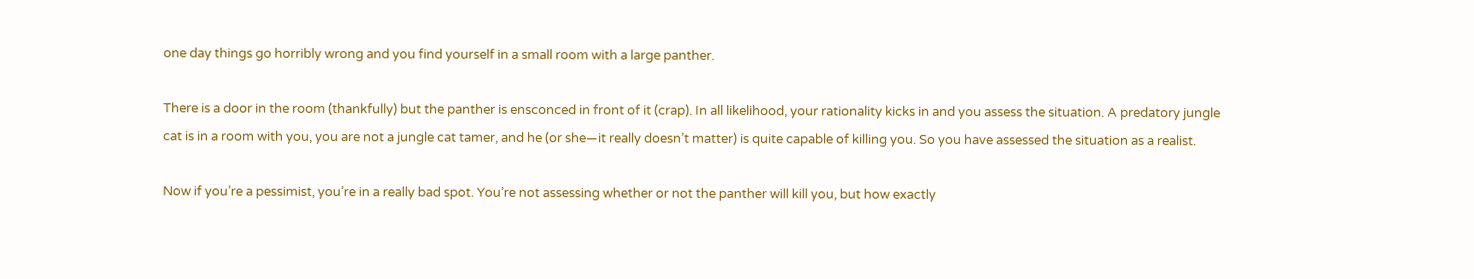one day things go horribly wrong and you find yourself in a small room with a large panther.

There is a door in the room (thankfully) but the panther is ensconced in front of it (crap). In all likelihood, your rationality kicks in and you assess the situation. A predatory jungle cat is in a room with you, you are not a jungle cat tamer, and he (or she—it really doesn’t matter) is quite capable of killing you. So you have assessed the situation as a realist.

Now if you’re a pessimist, you’re in a really bad spot. You’re not assessing whether or not the panther will kill you, but how exactly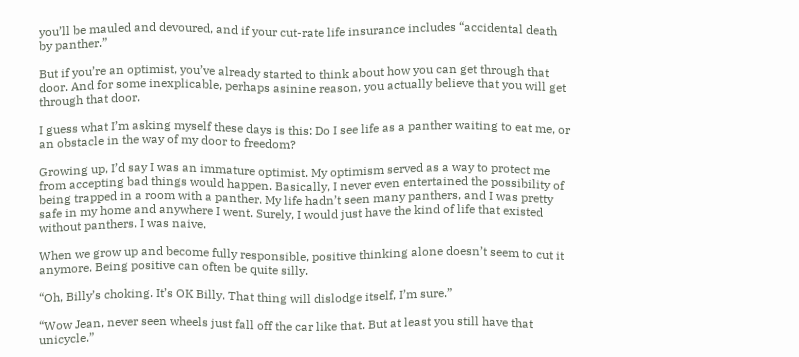you’ll be mauled and devoured, and if your cut-rate life insurance includes “accidental death by panther.”

But if you’re an optimist, you’ve already started to think about how you can get through that door. And for some inexplicable, perhaps asinine reason, you actually believe that you will get through that door.

I guess what I’m asking myself these days is this: Do I see life as a panther waiting to eat me, or an obstacle in the way of my door to freedom?

Growing up, I’d say I was an immature optimist. My optimism served as a way to protect me from accepting bad things would happen. Basically, I never even entertained the possibility of being trapped in a room with a panther. My life hadn’t seen many panthers, and I was pretty safe in my home and anywhere I went. Surely, I would just have the kind of life that existed without panthers. I was naive.

When we grow up and become fully responsible, positive thinking alone doesn’t seem to cut it anymore. Being positive can often be quite silly.

“Oh, Billy’s choking. It’s OK Billy. That thing will dislodge itself, I’m sure.”

“Wow Jean, never seen wheels just fall off the car like that. But at least you still have that unicycle.”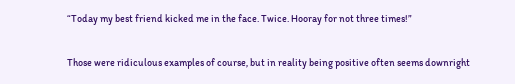“Today my best friend kicked me in the face. Twice. Hooray for not three times!”

Those were ridiculous examples of course, but in reality being positive often seems downright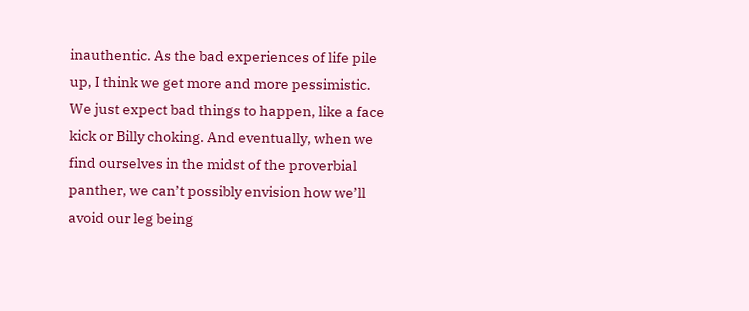inauthentic. As the bad experiences of life pile up, I think we get more and more pessimistic. We just expect bad things to happen, like a face kick or Billy choking. And eventually, when we find ourselves in the midst of the proverbial panther, we can’t possibly envision how we’ll avoid our leg being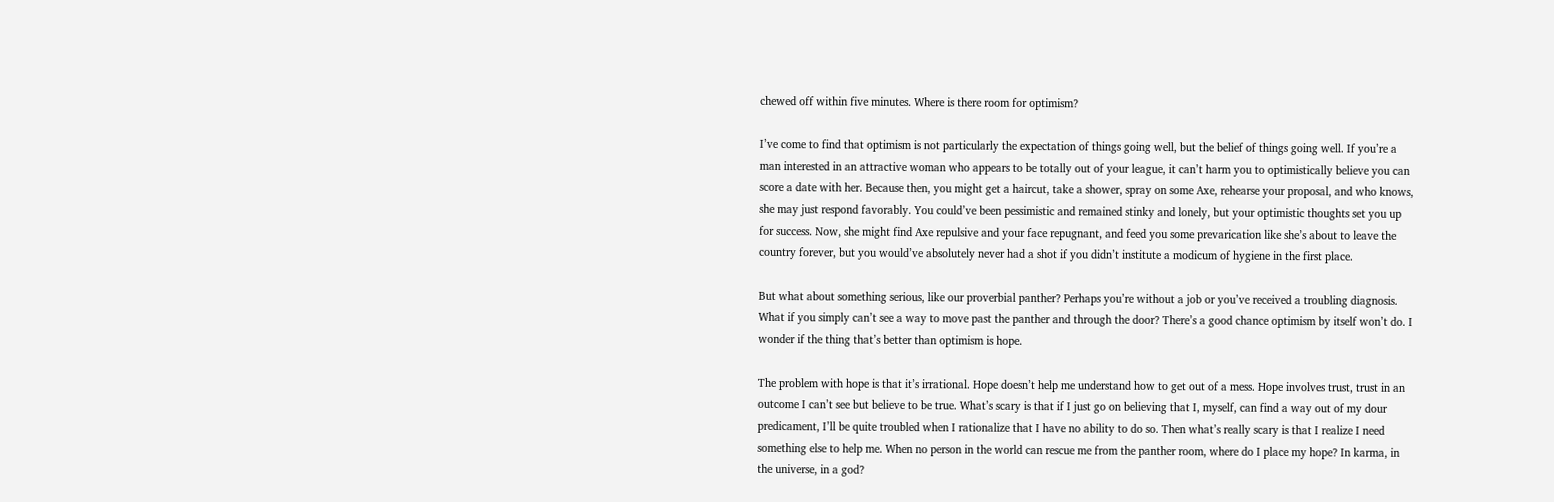chewed off within five minutes. Where is there room for optimism?

I’ve come to find that optimism is not particularly the expectation of things going well, but the belief of things going well. If you’re a man interested in an attractive woman who appears to be totally out of your league, it can’t harm you to optimistically believe you can score a date with her. Because then, you might get a haircut, take a shower, spray on some Axe, rehearse your proposal, and who knows, she may just respond favorably. You could’ve been pessimistic and remained stinky and lonely, but your optimistic thoughts set you up for success. Now, she might find Axe repulsive and your face repugnant, and feed you some prevarication like she’s about to leave the country forever, but you would’ve absolutely never had a shot if you didn’t institute a modicum of hygiene in the first place.

But what about something serious, like our proverbial panther? Perhaps you’re without a job or you’ve received a troubling diagnosis. What if you simply can’t see a way to move past the panther and through the door? There’s a good chance optimism by itself won’t do. I wonder if the thing that’s better than optimism is hope.

The problem with hope is that it’s irrational. Hope doesn’t help me understand how to get out of a mess. Hope involves trust, trust in an outcome I can’t see but believe to be true. What’s scary is that if I just go on believing that I, myself, can find a way out of my dour predicament, I’ll be quite troubled when I rationalize that I have no ability to do so. Then what’s really scary is that I realize I need something else to help me. When no person in the world can rescue me from the panther room, where do I place my hope? In karma, in the universe, in a god?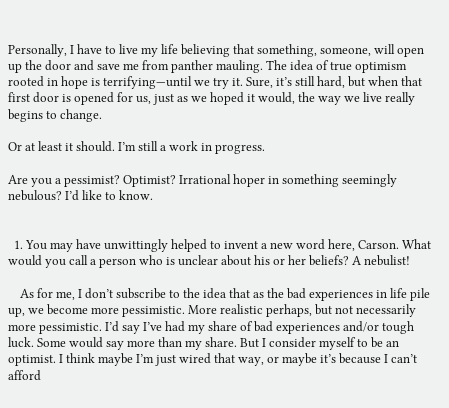Personally, I have to live my life believing that something, someone, will open up the door and save me from panther mauling. The idea of true optimism rooted in hope is terrifying—until we try it. Sure, it’s still hard, but when that first door is opened for us, just as we hoped it would, the way we live really begins to change.

Or at least it should. I’m still a work in progress.

Are you a pessimist? Optimist? Irrational hoper in something seemingly nebulous? I’d like to know.


  1. You may have unwittingly helped to invent a new word here, Carson. What would you call a person who is unclear about his or her beliefs? A nebulist!

    As for me, I don’t subscribe to the idea that as the bad experiences in life pile up, we become more pessimistic. More realistic perhaps, but not necessarily more pessimistic. I’d say I’ve had my share of bad experiences and/or tough luck. Some would say more than my share. But I consider myself to be an optimist. I think maybe I’m just wired that way, or maybe it’s because I can’t afford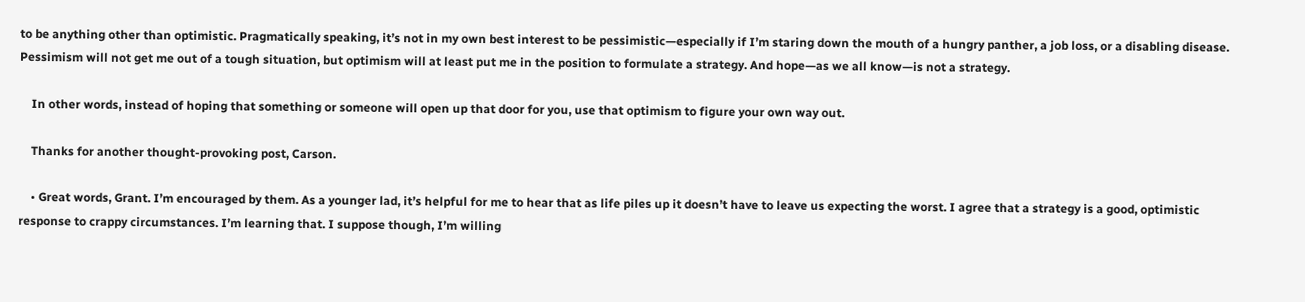to be anything other than optimistic. Pragmatically speaking, it’s not in my own best interest to be pessimistic—especially if I’m staring down the mouth of a hungry panther, a job loss, or a disabling disease. Pessimism will not get me out of a tough situation, but optimism will at least put me in the position to formulate a strategy. And hope—as we all know—is not a strategy.

    In other words, instead of hoping that something or someone will open up that door for you, use that optimism to figure your own way out.

    Thanks for another thought-provoking post, Carson.

    • Great words, Grant. I’m encouraged by them. As a younger lad, it’s helpful for me to hear that as life piles up it doesn’t have to leave us expecting the worst. I agree that a strategy is a good, optimistic response to crappy circumstances. I’m learning that. I suppose though, I’m willing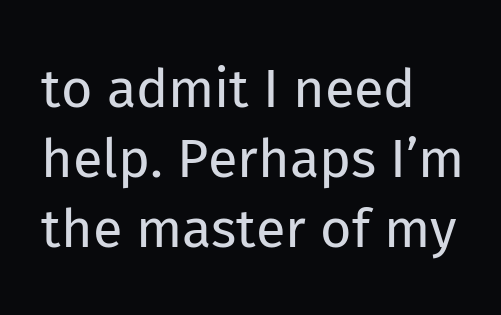to admit I need help. Perhaps I’m the master of my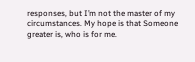responses, but I’m not the master of my circumstances. My hope is that Someone greater is, who is for me.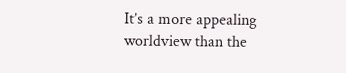It’s a more appealing worldview than the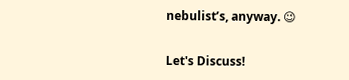nebulist’s, anyway. 😉


Let's Discuss!